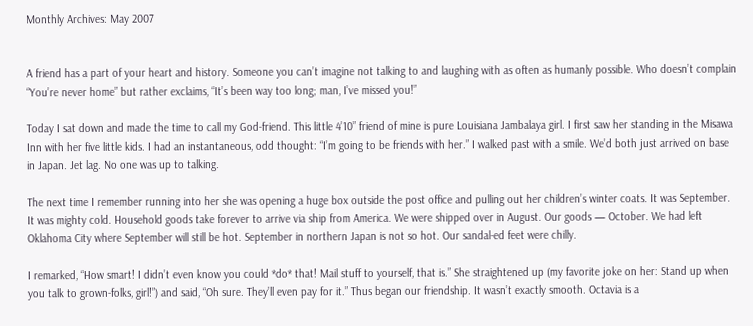Monthly Archives: May 2007


A friend has a part of your heart and history. Someone you can’t imagine not talking to and laughing with as often as humanly possible. Who doesn’t complain “You’re never home” but rather exclaims, “It’s been way too long; man, I’ve missed you!”

Today I sat down and made the time to call my God-friend. This little 4’10” friend of mine is pure Louisiana Jambalaya girl. I first saw her standing in the Misawa Inn with her five little kids. I had an instantaneous, odd thought: “I’m going to be friends with her.” I walked past with a smile. We’d both just arrived on base in Japan. Jet lag. No one was up to talking.

The next time I remember running into her she was opening a huge box outside the post office and pulling out her children’s winter coats. It was September. It was mighty cold. Household goods take forever to arrive via ship from America. We were shipped over in August. Our goods — October. We had left Oklahoma City where September will still be hot. September in northern Japan is not so hot. Our sandal-ed feet were chilly.

I remarked, “How smart! I didn’t even know you could *do* that! Mail stuff to yourself, that is.” She straightened up (my favorite joke on her: Stand up when you talk to grown-folks, girl!”) and said, “Oh sure. They’ll even pay for it.” Thus began our friendship. It wasn’t exactly smooth. Octavia is a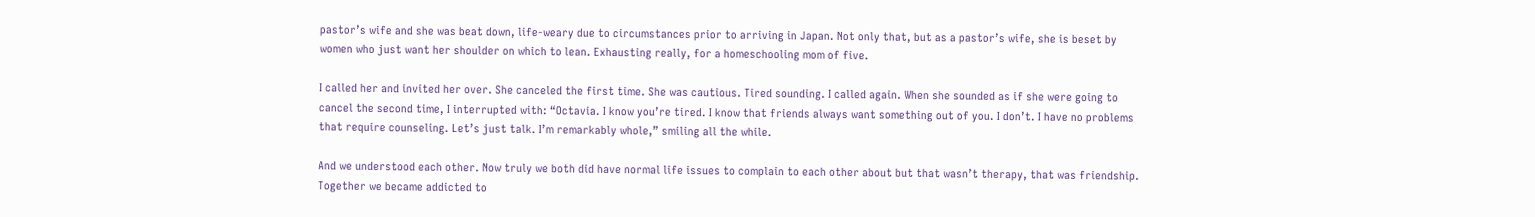pastor’s wife and she was beat down, life-weary due to circumstances prior to arriving in Japan. Not only that, but as a pastor’s wife, she is beset by women who just want her shoulder on which to lean. Exhausting really, for a homeschooling mom of five.

I called her and invited her over. She canceled the first time. She was cautious. Tired sounding. I called again. When she sounded as if she were going to cancel the second time, I interrupted with: “Octavia. I know you’re tired. I know that friends always want something out of you. I don’t. I have no problems that require counseling. Let’s just talk. I’m remarkably whole,” smiling all the while.

And we understood each other. Now truly we both did have normal life issues to complain to each other about but that wasn’t therapy, that was friendship. Together we became addicted to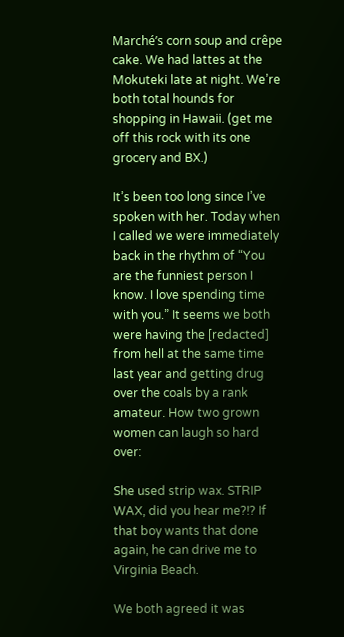Marché’s corn soup and crêpe cake. We had lattes at the Mokuteki late at night. We’re both total hounds for shopping in Hawaii. (get me off this rock with its one grocery and BX.)

It’s been too long since I’ve spoken with her. Today when I called we were immediately back in the rhythm of “You are the funniest person I know. I love spending time with you.” It seems we both were having the [redacted] from hell at the same time last year and getting drug over the coals by a rank amateur. How two grown women can laugh so hard over:

She used strip wax. STRIP WAX, did you hear me?!? If that boy wants that done again, he can drive me to Virginia Beach.

We both agreed it was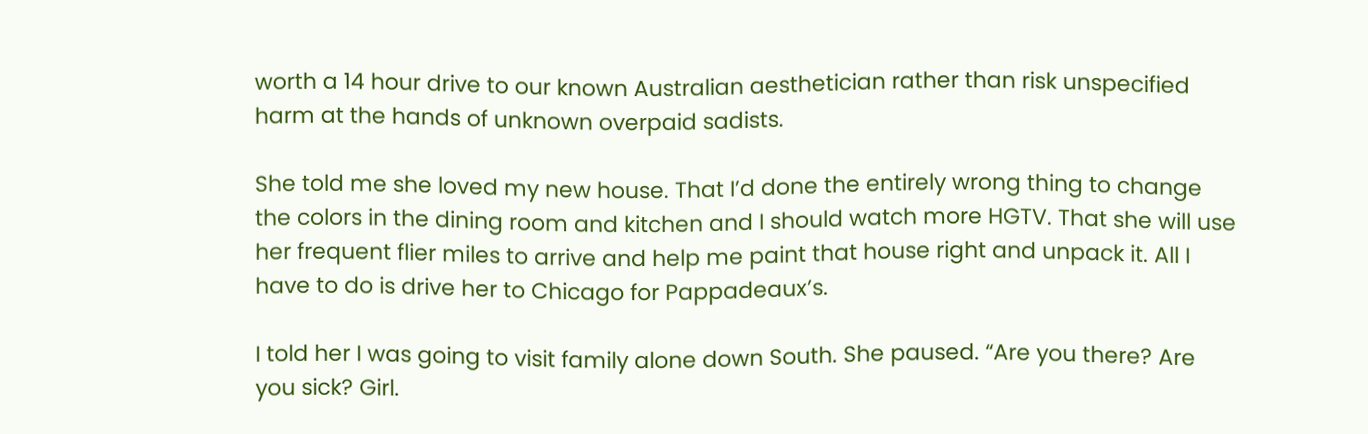worth a 14 hour drive to our known Australian aesthetician rather than risk unspecified harm at the hands of unknown overpaid sadists.

She told me she loved my new house. That I’d done the entirely wrong thing to change the colors in the dining room and kitchen and I should watch more HGTV. That she will use her frequent flier miles to arrive and help me paint that house right and unpack it. All I have to do is drive her to Chicago for Pappadeaux’s.

I told her I was going to visit family alone down South. She paused. “Are you there? Are you sick? Girl.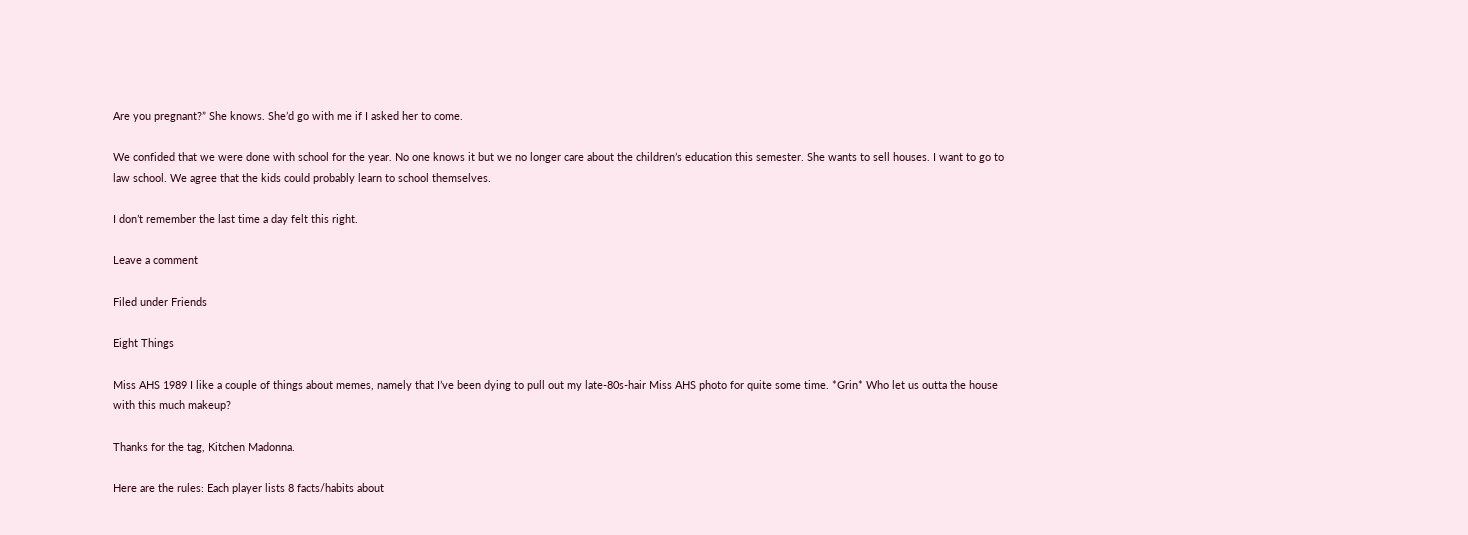Are you pregnant?” She knows. She’d go with me if I asked her to come.

We confided that we were done with school for the year. No one knows it but we no longer care about the children’s education this semester. She wants to sell houses. I want to go to law school. We agree that the kids could probably learn to school themselves.

I don’t remember the last time a day felt this right.

Leave a comment

Filed under Friends

Eight Things

Miss AHS 1989 I like a couple of things about memes, namely that I’ve been dying to pull out my late-80s-hair Miss AHS photo for quite some time. *Grin* Who let us outta the house with this much makeup?

Thanks for the tag, Kitchen Madonna.

Here are the rules: Each player lists 8 facts/habits about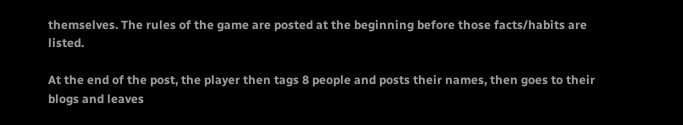themselves. The rules of the game are posted at the beginning before those facts/habits are listed.

At the end of the post, the player then tags 8 people and posts their names, then goes to their blogs and leaves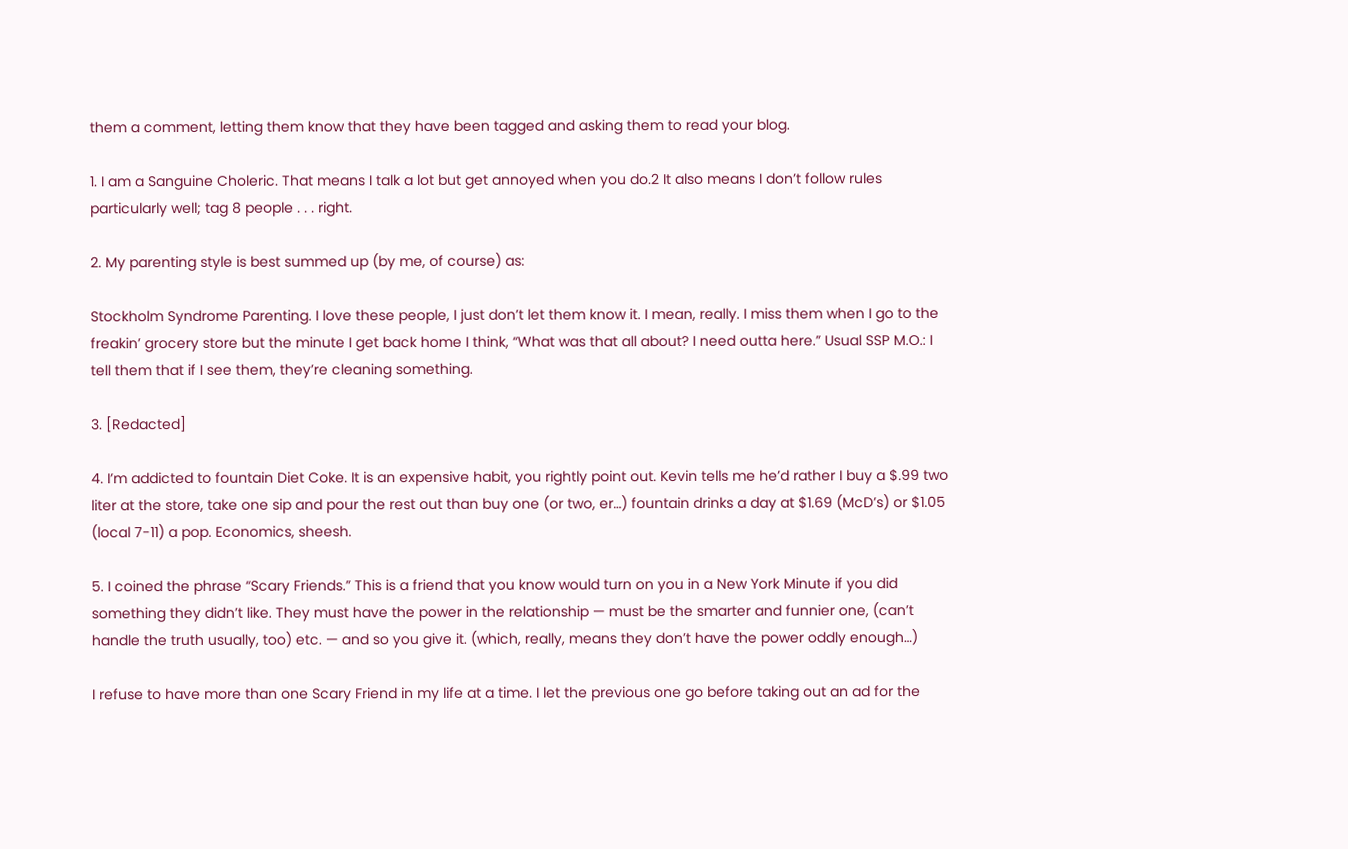them a comment, letting them know that they have been tagged and asking them to read your blog.

1. I am a Sanguine Choleric. That means I talk a lot but get annoyed when you do.2 It also means I don’t follow rules particularly well; tag 8 people . . . right.

2. My parenting style is best summed up (by me, of course) as:

Stockholm Syndrome Parenting. I love these people, I just don’t let them know it. I mean, really. I miss them when I go to the freakin’ grocery store but the minute I get back home I think, “What was that all about? I need outta here.” Usual SSP M.O.: I tell them that if I see them, they’re cleaning something.

3. [Redacted]

4. I’m addicted to fountain Diet Coke. It is an expensive habit, you rightly point out. Kevin tells me he’d rather I buy a $.99 two liter at the store, take one sip and pour the rest out than buy one (or two, er…) fountain drinks a day at $1.69 (McD’s) or $1.05 (local 7-11) a pop. Economics, sheesh.

5. I coined the phrase “Scary Friends.” This is a friend that you know would turn on you in a New York Minute if you did something they didn’t like. They must have the power in the relationship — must be the smarter and funnier one, (can’t handle the truth usually, too) etc. — and so you give it. (which, really, means they don’t have the power oddly enough…)

I refuse to have more than one Scary Friend in my life at a time. I let the previous one go before taking out an ad for the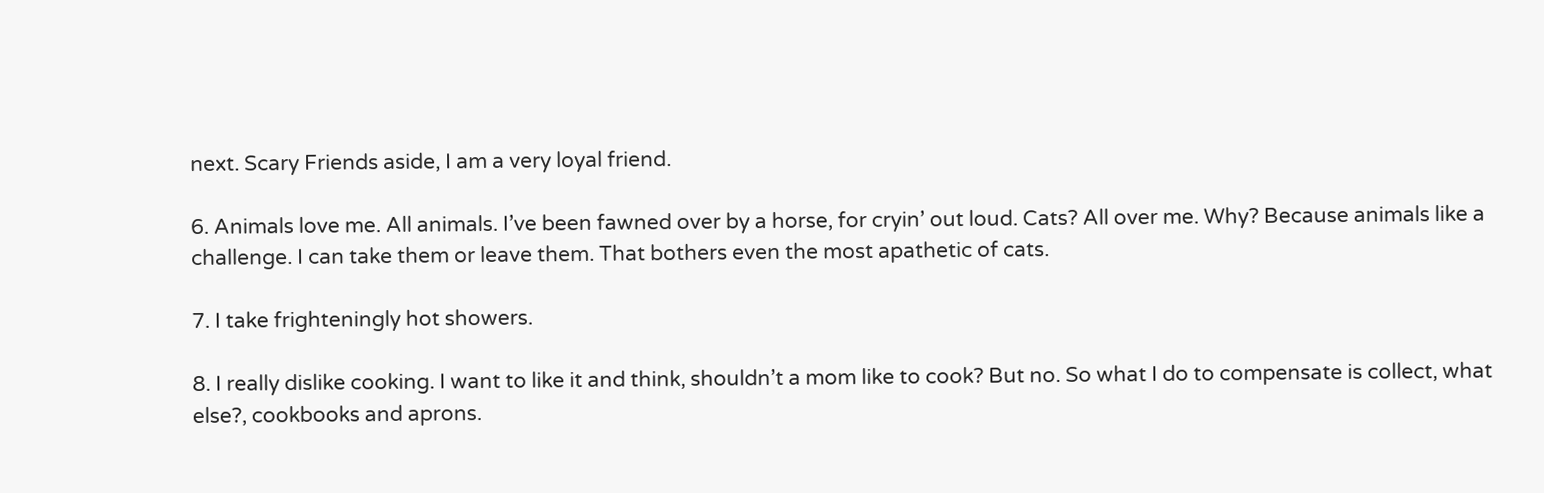next. Scary Friends aside, I am a very loyal friend.

6. Animals love me. All animals. I’ve been fawned over by a horse, for cryin’ out loud. Cats? All over me. Why? Because animals like a challenge. I can take them or leave them. That bothers even the most apathetic of cats.

7. I take frighteningly hot showers.

8. I really dislike cooking. I want to like it and think, shouldn’t a mom like to cook? But no. So what I do to compensate is collect, what else?, cookbooks and aprons.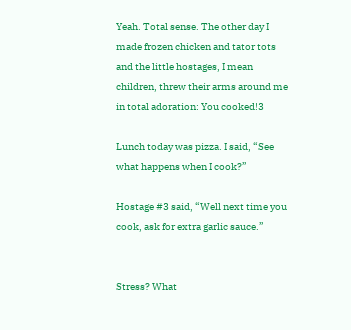Yeah. Total sense. The other day I made frozen chicken and tator tots and the little hostages, I mean children, threw their arms around me in total adoration: You cooked!3

Lunch today was pizza. I said, “See what happens when I cook?”

Hostage #3 said, “Well next time you cook, ask for extra garlic sauce.”


Stress? What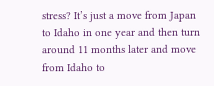stress? It’s just a move from Japan to Idaho in one year and then turn around 11 months later and move from Idaho to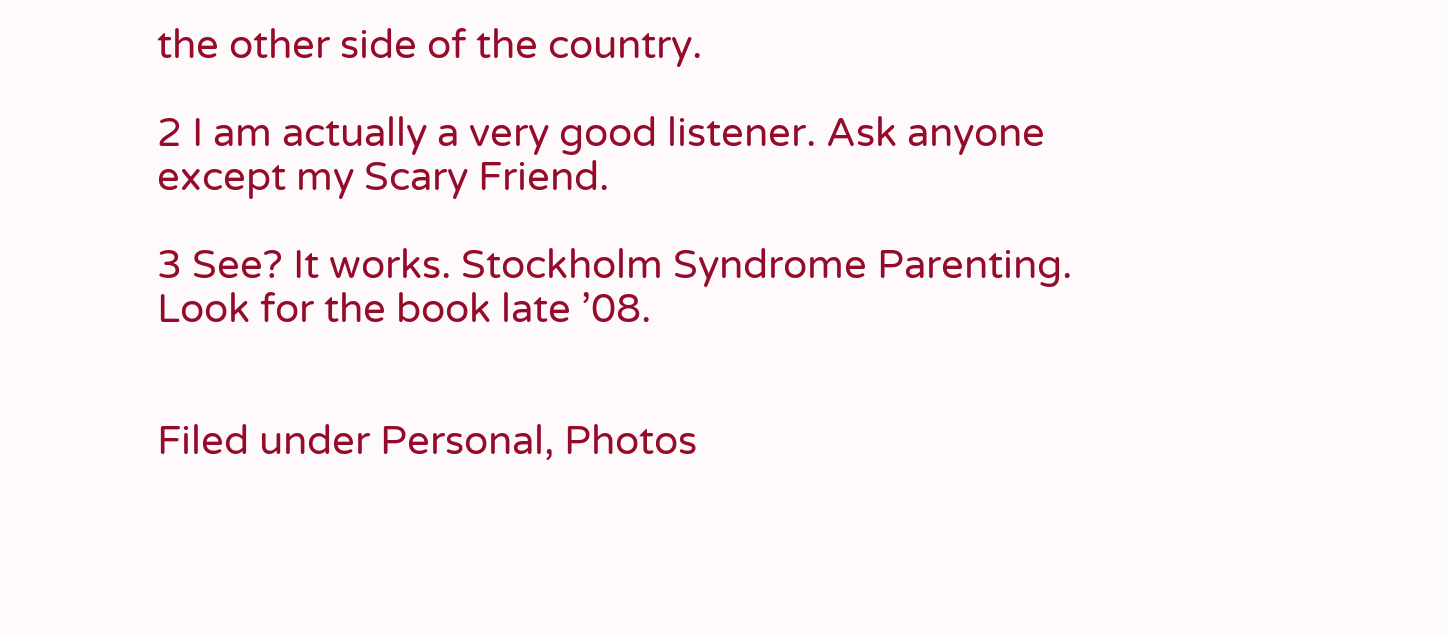the other side of the country.

2 I am actually a very good listener. Ask anyone except my Scary Friend.

3 See? It works. Stockholm Syndrome Parenting. Look for the book late ’08.


Filed under Personal, Photos